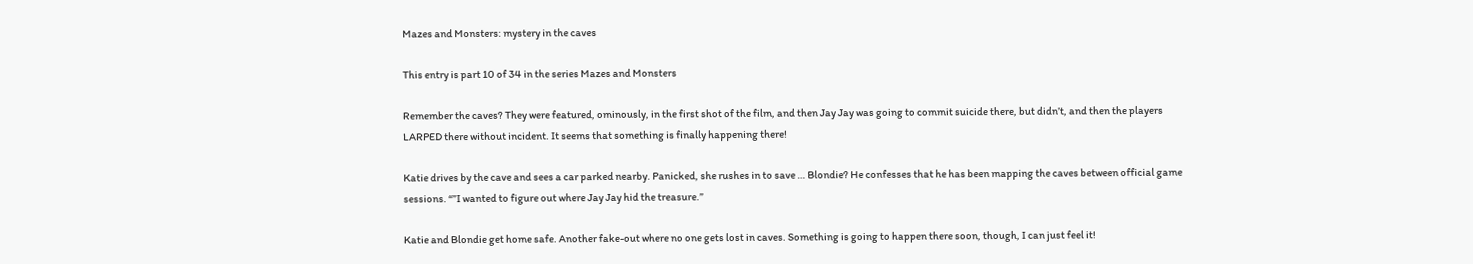Mazes and Monsters: mystery in the caves

This entry is part 10 of 34 in the series Mazes and Monsters

Remember the caves? They were featured, ominously, in the first shot of the film, and then Jay Jay was going to commit suicide there, but didn’t, and then the players LARPED there without incident. It seems that something is finally happening there!

Katie drives by the cave and sees a car parked nearby. Panicked, she rushes in to save … Blondie? He confesses that he has been mapping the caves between official game sessions. “”I wanted to figure out where Jay Jay hid the treasure.”

Katie and Blondie get home safe. Another fake-out where no one gets lost in caves. Something is going to happen there soon, though, I can just feel it!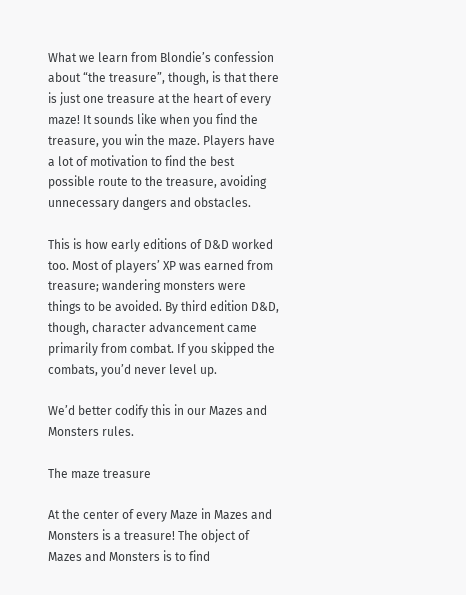What we learn from Blondie’s confession about “the treasure”, though, is that there is just one treasure at the heart of every maze! It sounds like when you find the treasure, you win the maze. Players have a lot of motivation to find the best possible route to the treasure, avoiding unnecessary dangers and obstacles.

This is how early editions of D&D worked too. Most of players’ XP was earned from treasure; wandering monsters were things to be avoided. By third edition D&D, though, character advancement came primarily from combat. If you skipped the combats, you’d never level up.

We’d better codify this in our Mazes and Monsters rules.

The maze treasure

At the center of every Maze in Mazes and Monsters is a treasure! The object of Mazes and Monsters is to find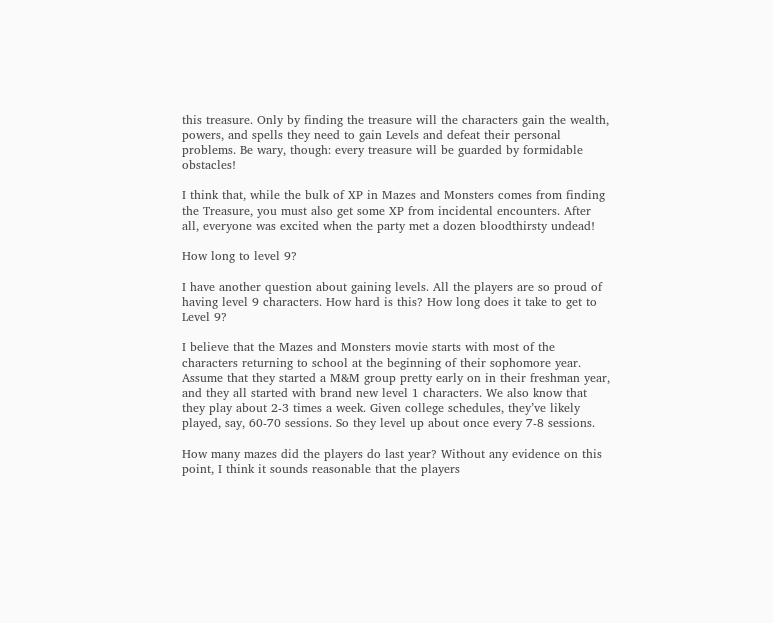this treasure. Only by finding the treasure will the characters gain the wealth, powers, and spells they need to gain Levels and defeat their personal problems. Be wary, though: every treasure will be guarded by formidable obstacles!

I think that, while the bulk of XP in Mazes and Monsters comes from finding the Treasure, you must also get some XP from incidental encounters. After all, everyone was excited when the party met a dozen bloodthirsty undead!

How long to level 9?

I have another question about gaining levels. All the players are so proud of having level 9 characters. How hard is this? How long does it take to get to Level 9?

I believe that the Mazes and Monsters movie starts with most of the characters returning to school at the beginning of their sophomore year. Assume that they started a M&M group pretty early on in their freshman year, and they all started with brand new level 1 characters. We also know that they play about 2-3 times a week. Given college schedules, they’ve likely played, say, 60-70 sessions. So they level up about once every 7-8 sessions.

How many mazes did the players do last year? Without any evidence on this point, I think it sounds reasonable that the players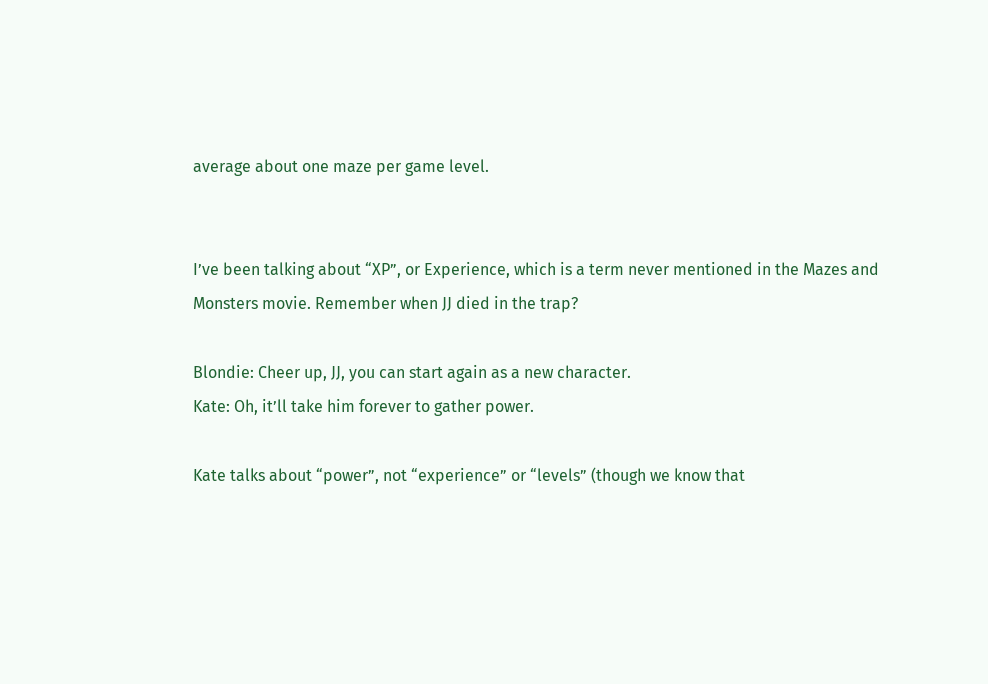average about one maze per game level.


I’ve been talking about “XP”, or Experience, which is a term never mentioned in the Mazes and Monsters movie. Remember when JJ died in the trap?

Blondie: Cheer up, JJ, you can start again as a new character.
Kate: Oh, it’ll take him forever to gather power.

Kate talks about “power”, not “experience” or “levels” (though we know that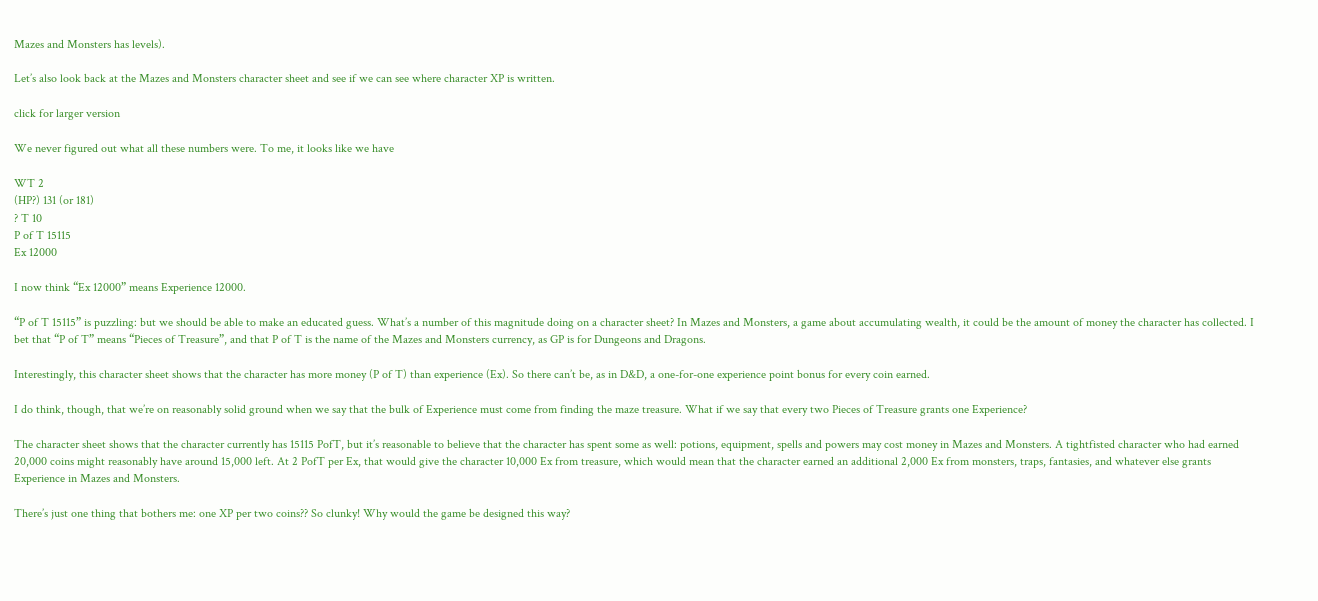Mazes and Monsters has levels).

Let’s also look back at the Mazes and Monsters character sheet and see if we can see where character XP is written.

click for larger version

We never figured out what all these numbers were. To me, it looks like we have

WT 2
(HP?) 131 (or 181)
? T 10
P of T 15115
Ex 12000

I now think “Ex 12000” means Experience 12000.

“P of T 15115” is puzzling: but we should be able to make an educated guess. What’s a number of this magnitude doing on a character sheet? In Mazes and Monsters, a game about accumulating wealth, it could be the amount of money the character has collected. I bet that “P of T” means “Pieces of Treasure”, and that P of T is the name of the Mazes and Monsters currency, as GP is for Dungeons and Dragons.

Interestingly, this character sheet shows that the character has more money (P of T) than experience (Ex). So there can’t be, as in D&D, a one-for-one experience point bonus for every coin earned.

I do think, though, that we’re on reasonably solid ground when we say that the bulk of Experience must come from finding the maze treasure. What if we say that every two Pieces of Treasure grants one Experience?

The character sheet shows that the character currently has 15115 PofT, but it’s reasonable to believe that the character has spent some as well: potions, equipment, spells and powers may cost money in Mazes and Monsters. A tightfisted character who had earned 20,000 coins might reasonably have around 15,000 left. At 2 PofT per Ex, that would give the character 10,000 Ex from treasure, which would mean that the character earned an additional 2,000 Ex from monsters, traps, fantasies, and whatever else grants Experience in Mazes and Monsters.

There’s just one thing that bothers me: one XP per two coins?? So clunky! Why would the game be designed this way?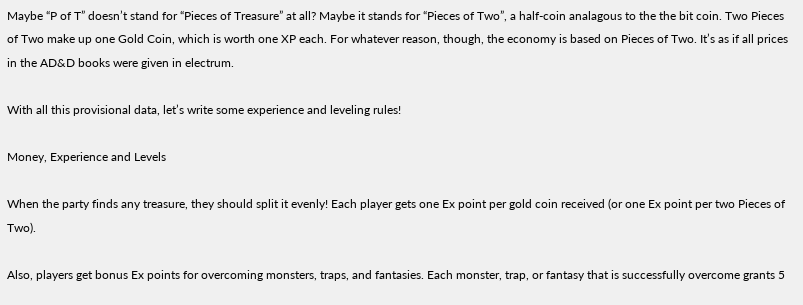Maybe “P of T” doesn’t stand for “Pieces of Treasure” at all? Maybe it stands for “Pieces of Two”, a half-coin analagous to the the bit coin. Two Pieces of Two make up one Gold Coin, which is worth one XP each. For whatever reason, though, the economy is based on Pieces of Two. It’s as if all prices in the AD&D books were given in electrum.

With all this provisional data, let’s write some experience and leveling rules!

Money, Experience and Levels

When the party finds any treasure, they should split it evenly! Each player gets one Ex point per gold coin received (or one Ex point per two Pieces of Two).

Also, players get bonus Ex points for overcoming monsters, traps, and fantasies. Each monster, trap, or fantasy that is successfully overcome grants 5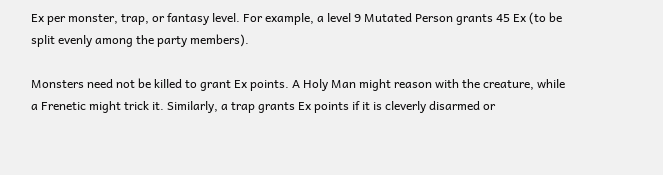Ex per monster, trap, or fantasy level. For example, a level 9 Mutated Person grants 45 Ex (to be split evenly among the party members).

Monsters need not be killed to grant Ex points. A Holy Man might reason with the creature, while a Frenetic might trick it. Similarly, a trap grants Ex points if it is cleverly disarmed or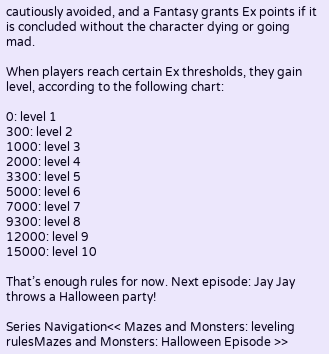cautiously avoided, and a Fantasy grants Ex points if it is concluded without the character dying or going mad.

When players reach certain Ex thresholds, they gain level, according to the following chart:

0: level 1
300: level 2
1000: level 3
2000: level 4
3300: level 5
5000: level 6
7000: level 7
9300: level 8
12000: level 9
15000: level 10

That’s enough rules for now. Next episode: Jay Jay throws a Halloween party!

Series Navigation<< Mazes and Monsters: leveling rulesMazes and Monsters: Halloween Episode >>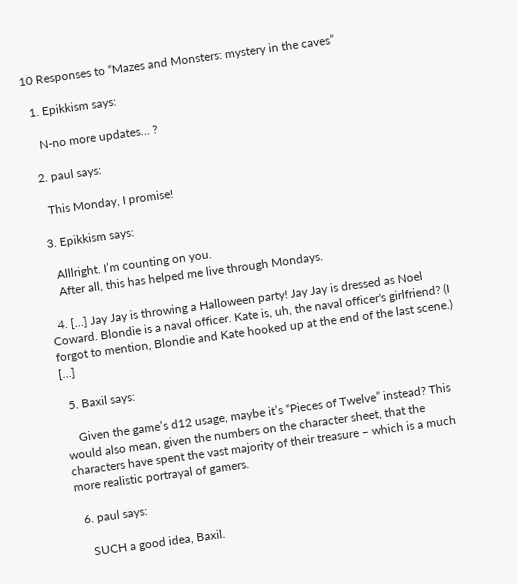10 Responses to “Mazes and Monsters: mystery in the caves”

  1. Epikkism says:

    N-no more updates… ?

  2. paul says:

    This Monday, I promise!

  3. Epikkism says:

    Alllright. I’m counting on you.
    After all, this has helped me live through Mondays.

  4. […] Jay Jay is throwing a Halloween party! Jay Jay is dressed as Noel Coward. Blondie is a naval officer. Kate is, uh, the naval officer's girlfriend? (I forgot to mention, Blondie and Kate hooked up at the end of the last scene.) […]

  5. Baxil says:

    Given the game’s d12 usage, maybe it’s “Pieces of Twelve” instead? This would also mean, given the numbers on the character sheet, that the characters have spent the vast majority of their treasure – which is a much more realistic portrayal of gamers.

  6. paul says:

    SUCH a good idea, Baxil.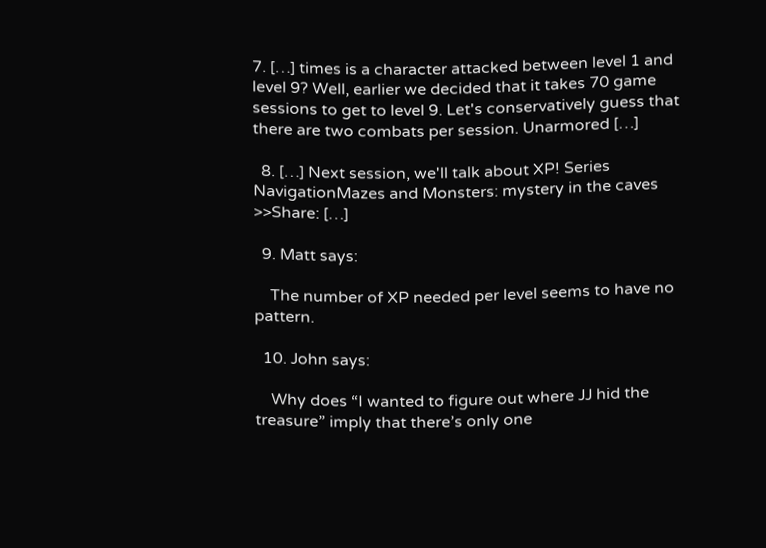7. […] times is a character attacked between level 1 and level 9? Well, earlier we decided that it takes 70 game sessions to get to level 9. Let's conservatively guess that there are two combats per session. Unarmored […]

  8. […] Next session, we'll talk about XP! Series NavigationMazes and Monsters: mystery in the caves >>Share: […]

  9. Matt says:

    The number of XP needed per level seems to have no pattern.

  10. John says:

    Why does “I wanted to figure out where JJ hid the treasure” imply that there’s only one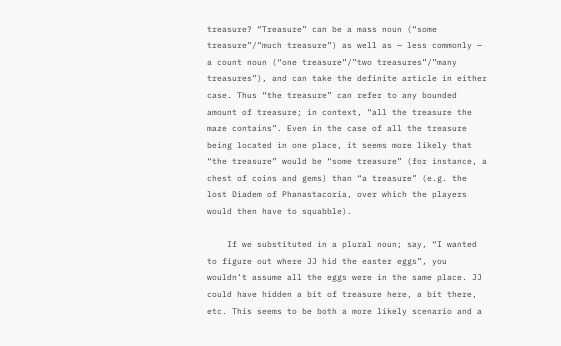treasure? “Treasure” can be a mass noun (“some treasure”/”much treasure”) as well as — less commonly — a count noun (“one treasure”/”two treasures”/”many treasures”), and can take the definite article in either case. Thus “the treasure” can refer to any bounded amount of treasure; in context, “all the treasure the maze contains”. Even in the case of all the treasure being located in one place, it seems more likely that “the treasure” would be “some treasure” (for instance, a chest of coins and gems) than “a treasure” (e.g. the lost Diadem of Phanastacoria, over which the players would then have to squabble).

    If we substituted in a plural noun; say, “I wanted to figure out where JJ hid the easter eggs”, you wouldn’t assume all the eggs were in the same place. JJ could have hidden a bit of treasure here, a bit there, etc. This seems to be both a more likely scenario and a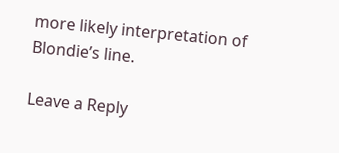more likely interpretation of Blondie’s line.

Leave a Reply